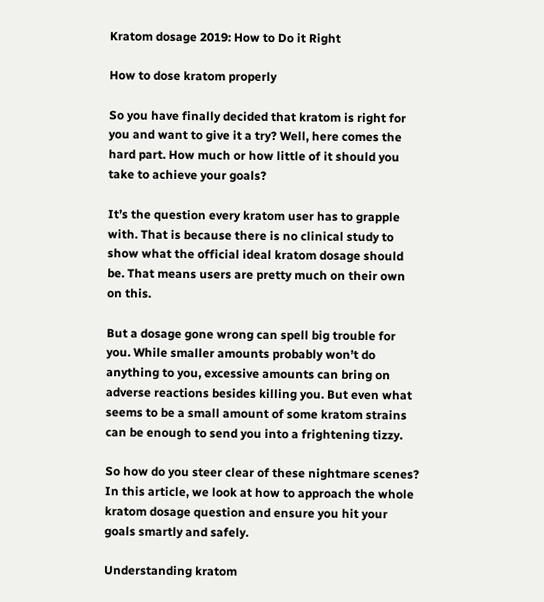Kratom dosage 2019: How to Do it Right

How to dose kratom properly

So you have finally decided that kratom is right for you and want to give it a try? Well, here comes the hard part. How much or how little of it should you take to achieve your goals?

It’s the question every kratom user has to grapple with. That is because there is no clinical study to show what the official ideal kratom dosage should be. That means users are pretty much on their own on this.

But a dosage gone wrong can spell big trouble for you. While smaller amounts probably won’t do anything to you, excessive amounts can bring on adverse reactions besides killing you. But even what seems to be a small amount of some kratom strains can be enough to send you into a frightening tizzy.

So how do you steer clear of these nightmare scenes? In this article, we look at how to approach the whole kratom dosage question and ensure you hit your goals smartly and safely.

Understanding kratom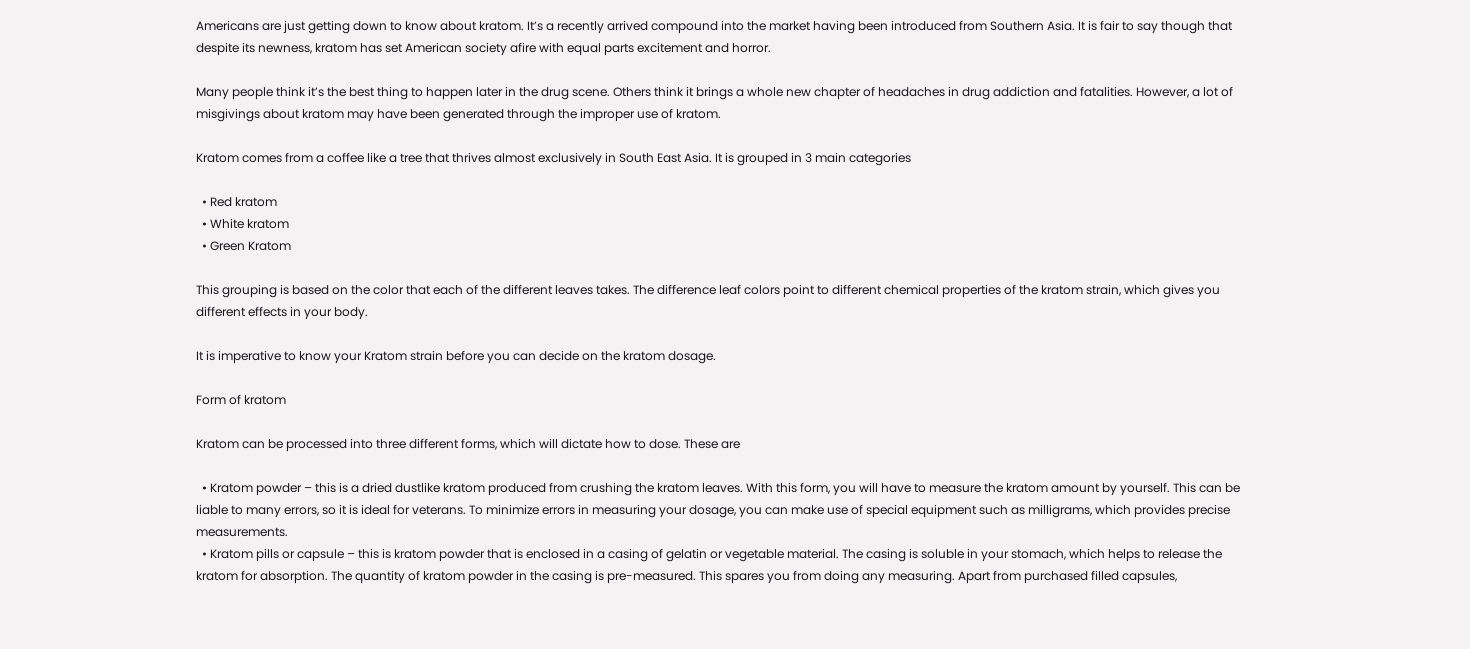Americans are just getting down to know about kratom. It’s a recently arrived compound into the market having been introduced from Southern Asia. It is fair to say though that despite its newness, kratom has set American society afire with equal parts excitement and horror.

Many people think it’s the best thing to happen later in the drug scene. Others think it brings a whole new chapter of headaches in drug addiction and fatalities. However, a lot of misgivings about kratom may have been generated through the improper use of kratom.

Kratom comes from a coffee like a tree that thrives almost exclusively in South East Asia. It is grouped in 3 main categories

  • Red kratom
  • White kratom
  • Green Kratom

This grouping is based on the color that each of the different leaves takes. The difference leaf colors point to different chemical properties of the kratom strain, which gives you different effects in your body.

It is imperative to know your Kratom strain before you can decide on the kratom dosage.

Form of kratom

Kratom can be processed into three different forms, which will dictate how to dose. These are

  • Kratom powder – this is a dried dustlike kratom produced from crushing the kratom leaves. With this form, you will have to measure the kratom amount by yourself. This can be liable to many errors, so it is ideal for veterans. To minimize errors in measuring your dosage, you can make use of special equipment such as milligrams, which provides precise measurements.
  • Kratom pills or capsule – this is kratom powder that is enclosed in a casing of gelatin or vegetable material. The casing is soluble in your stomach, which helps to release the kratom for absorption. The quantity of kratom powder in the casing is pre-measured. This spares you from doing any measuring. Apart from purchased filled capsules,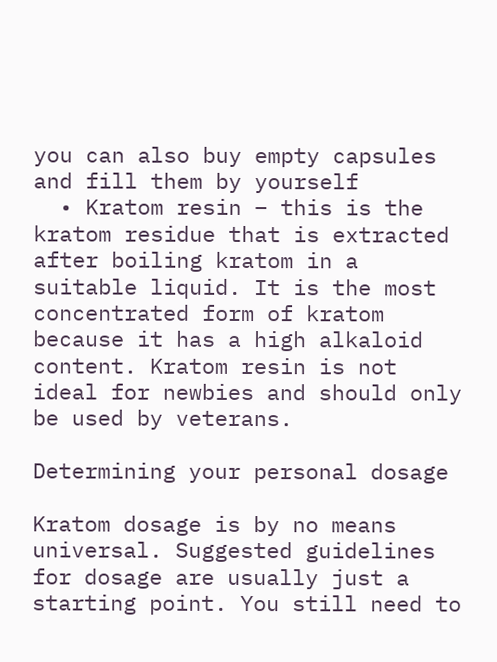you can also buy empty capsules and fill them by yourself
  • Kratom resin – this is the kratom residue that is extracted after boiling kratom in a suitable liquid. It is the most concentrated form of kratom because it has a high alkaloid content. Kratom resin is not ideal for newbies and should only be used by veterans.

Determining your personal dosage

Kratom dosage is by no means universal. Suggested guidelines for dosage are usually just a starting point. You still need to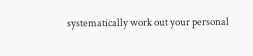systematically work out your personal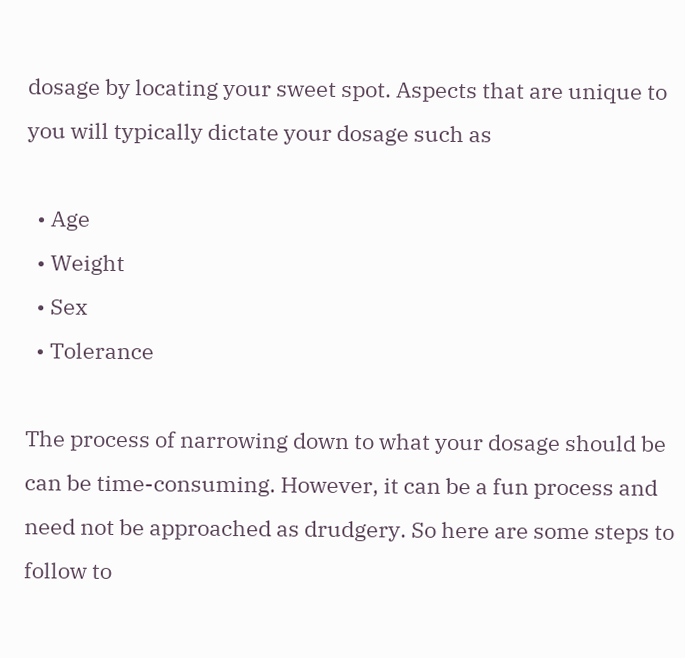dosage by locating your sweet spot. Aspects that are unique to you will typically dictate your dosage such as

  • Age
  • Weight
  • Sex
  • Tolerance

The process of narrowing down to what your dosage should be can be time-consuming. However, it can be a fun process and need not be approached as drudgery. So here are some steps to follow to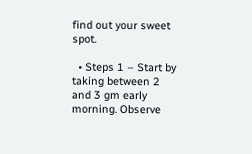find out your sweet spot.

  • Steps 1 – Start by taking between 2 and 3 gm early morning. Observe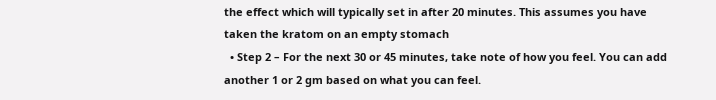the effect which will typically set in after 20 minutes. This assumes you have taken the kratom on an empty stomach
  • Step 2 – For the next 30 or 45 minutes, take note of how you feel. You can add another 1 or 2 gm based on what you can feel.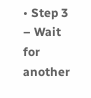• Step 3 – Wait for another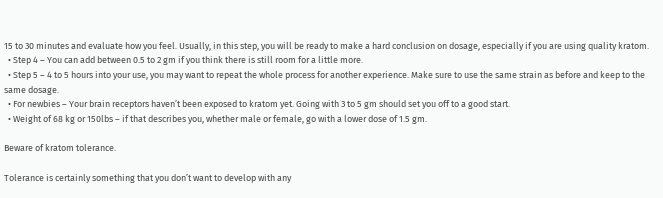15 to 30 minutes and evaluate how you feel. Usually, in this step, you will be ready to make a hard conclusion on dosage, especially if you are using quality kratom.
  • Step 4 – You can add between 0.5 to 2 gm if you think there is still room for a little more.
  • Step 5 – 4 to 5 hours into your use, you may want to repeat the whole process for another experience. Make sure to use the same strain as before and keep to the same dosage.
  • For newbies – Your brain receptors haven’t been exposed to kratom yet. Going with 3 to 5 gm should set you off to a good start.
  • Weight of 68 kg or 150lbs – if that describes you, whether male or female, go with a lower dose of 1.5 gm.

Beware of kratom tolerance.

Tolerance is certainly something that you don’t want to develop with any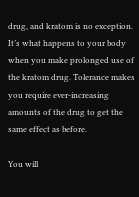drug, and kratom is no exception. It’s what happens to your body when you make prolonged use of the kratom drug. Tolerance makes you require ever-increasing amounts of the drug to get the same effect as before.

You will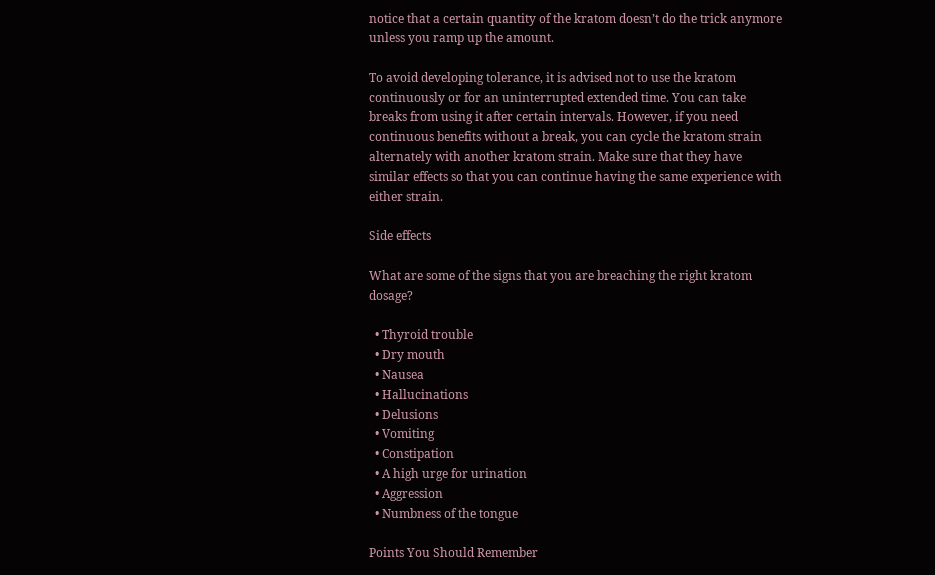notice that a certain quantity of the kratom doesn’t do the trick anymore unless you ramp up the amount.

To avoid developing tolerance, it is advised not to use the kratom continuously or for an uninterrupted extended time. You can take breaks from using it after certain intervals. However, if you need continuous benefits without a break, you can cycle the kratom strain alternately with another kratom strain. Make sure that they have similar effects so that you can continue having the same experience with either strain.

Side effects

What are some of the signs that you are breaching the right kratom dosage?

  • Thyroid trouble
  • Dry mouth
  • Nausea
  • Hallucinations
  • Delusions
  • Vomiting
  • Constipation
  • A high urge for urination
  • Aggression
  • Numbness of the tongue

Points You Should Remember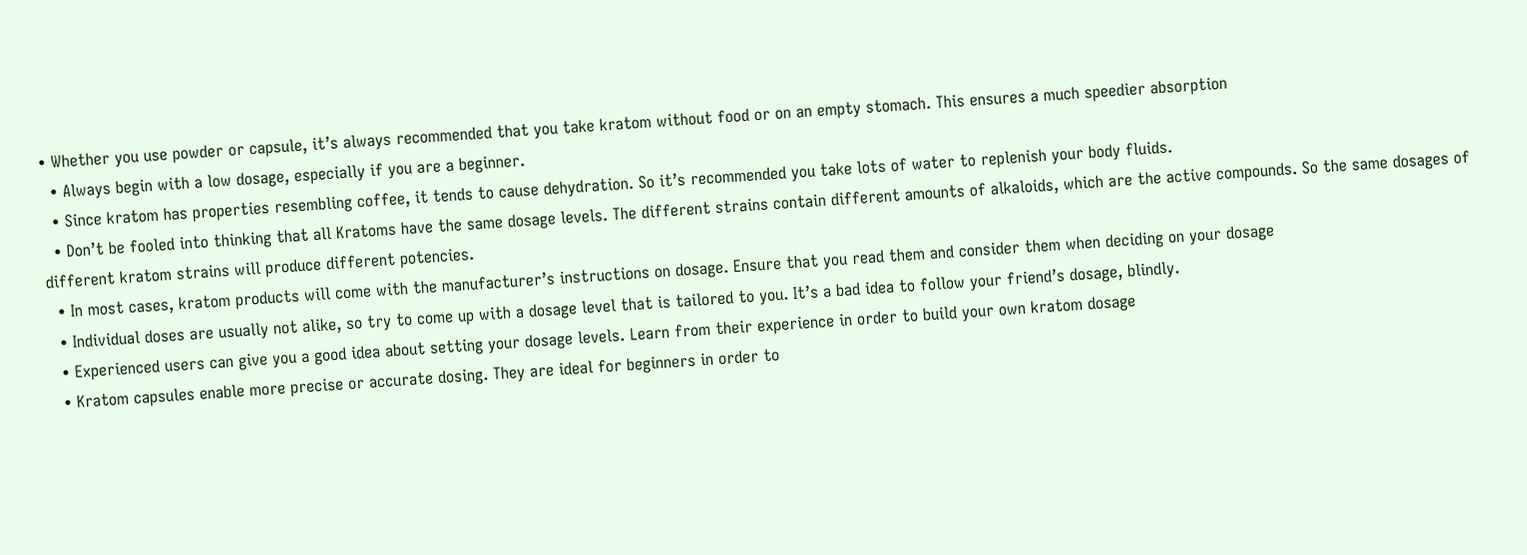• Whether you use powder or capsule, it’s always recommended that you take kratom without food or on an empty stomach. This ensures a much speedier absorption
  • Always begin with a low dosage, especially if you are a beginner.
  • Since kratom has properties resembling coffee, it tends to cause dehydration. So it’s recommended you take lots of water to replenish your body fluids.
  • Don’t be fooled into thinking that all Kratoms have the same dosage levels. The different strains contain different amounts of alkaloids, which are the active compounds. So the same dosages of different kratom strains will produce different potencies.
  • In most cases, kratom products will come with the manufacturer’s instructions on dosage. Ensure that you read them and consider them when deciding on your dosage
  • Individual doses are usually not alike, so try to come up with a dosage level that is tailored to you. It’s a bad idea to follow your friend’s dosage, blindly.
  • Experienced users can give you a good idea about setting your dosage levels. Learn from their experience in order to build your own kratom dosage
  • Kratom capsules enable more precise or accurate dosing. They are ideal for beginners in order to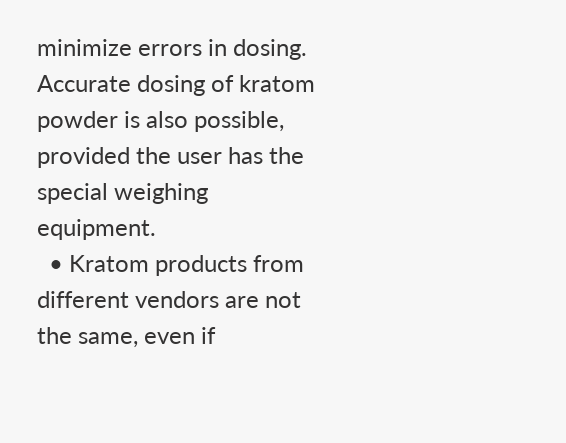minimize errors in dosing. Accurate dosing of kratom powder is also possible, provided the user has the special weighing equipment.
  • Kratom products from different vendors are not the same, even if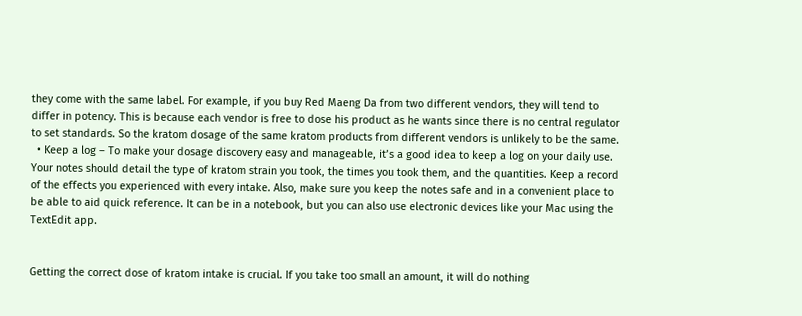they come with the same label. For example, if you buy Red Maeng Da from two different vendors, they will tend to differ in potency. This is because each vendor is free to dose his product as he wants since there is no central regulator to set standards. So the kratom dosage of the same kratom products from different vendors is unlikely to be the same.
  • Keep a log – To make your dosage discovery easy and manageable, it’s a good idea to keep a log on your daily use. Your notes should detail the type of kratom strain you took, the times you took them, and the quantities. Keep a record of the effects you experienced with every intake. Also, make sure you keep the notes safe and in a convenient place to be able to aid quick reference. It can be in a notebook, but you can also use electronic devices like your Mac using the TextEdit app.


Getting the correct dose of kratom intake is crucial. If you take too small an amount, it will do nothing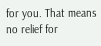for you. That means no relief for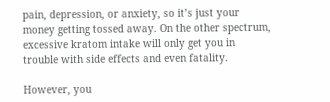pain, depression, or anxiety, so it’s just your money getting tossed away. On the other spectrum, excessive kratom intake will only get you in trouble with side effects and even fatality.

However, you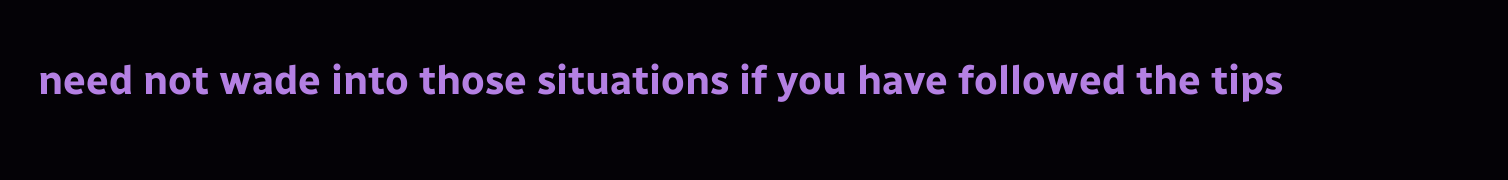need not wade into those situations if you have followed the tips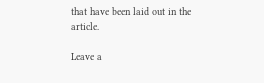that have been laid out in the article.

Leave a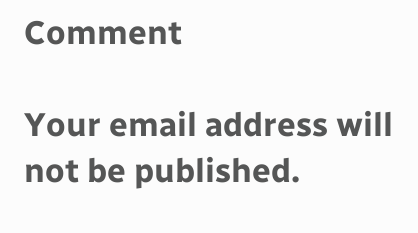Comment

Your email address will not be published.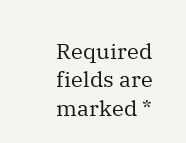Required fields are marked *